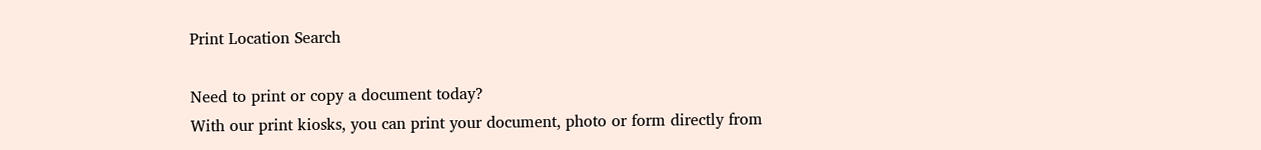Print Location Search

Need to print or copy a document today?
With our print kiosks, you can print your document, photo or form directly from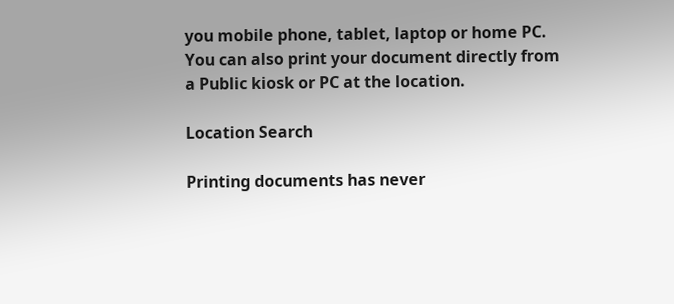you mobile phone, tablet, laptop or home PC.
You can also print your document directly from a Public kiosk or PC at the location.

Location Search

Printing documents has never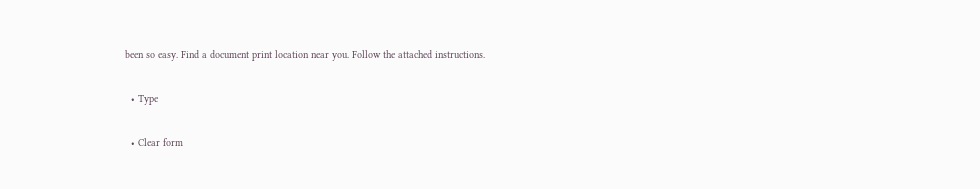been so easy. Find a document print location near you. Follow the attached instructions.

  • Type

  • Clear form